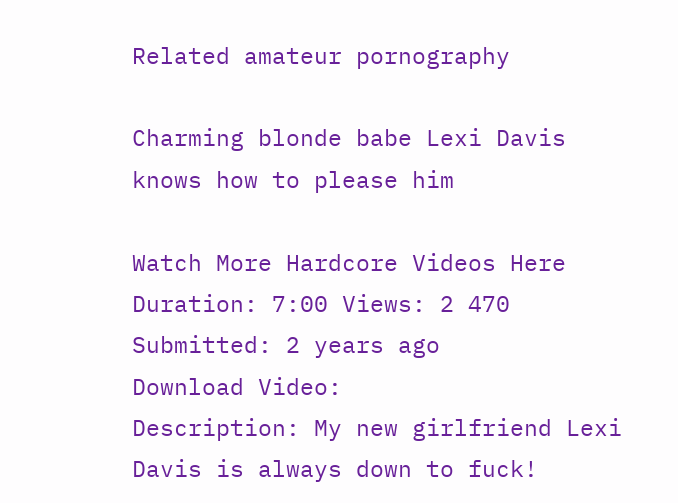Related amateur pornography

Charming blonde babe Lexi Davis knows how to please him

Watch More Hardcore Videos Here
Duration: 7:00 Views: 2 470 Submitted: 2 years ago
Download Video:
Description: My new girlfriend Lexi Davis is always down to fuck!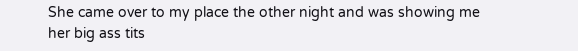She came over to my place the other night and was showing me her big ass tits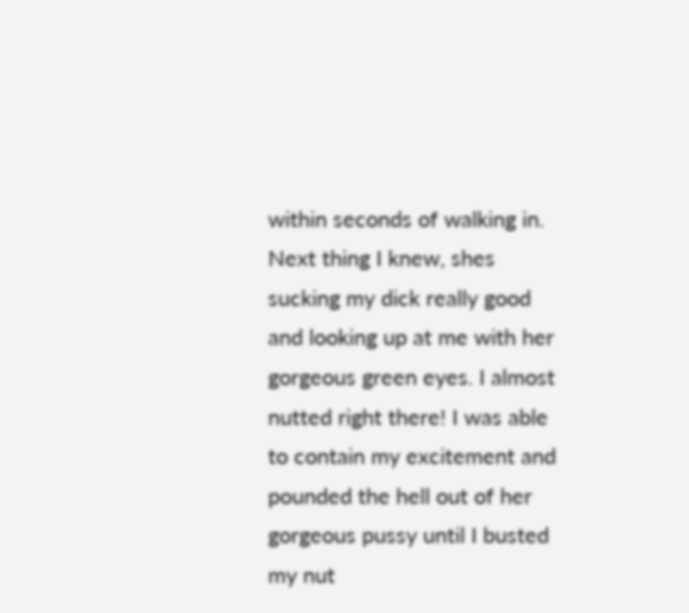within seconds of walking in. Next thing I knew, shes sucking my dick really good and looking up at me with her gorgeous green eyes. I almost nutted right there! I was able to contain my excitement and pounded the hell out of her gorgeous pussy until I busted my nut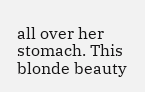all over her stomach. This blonde beauty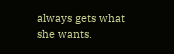always gets what she wants.